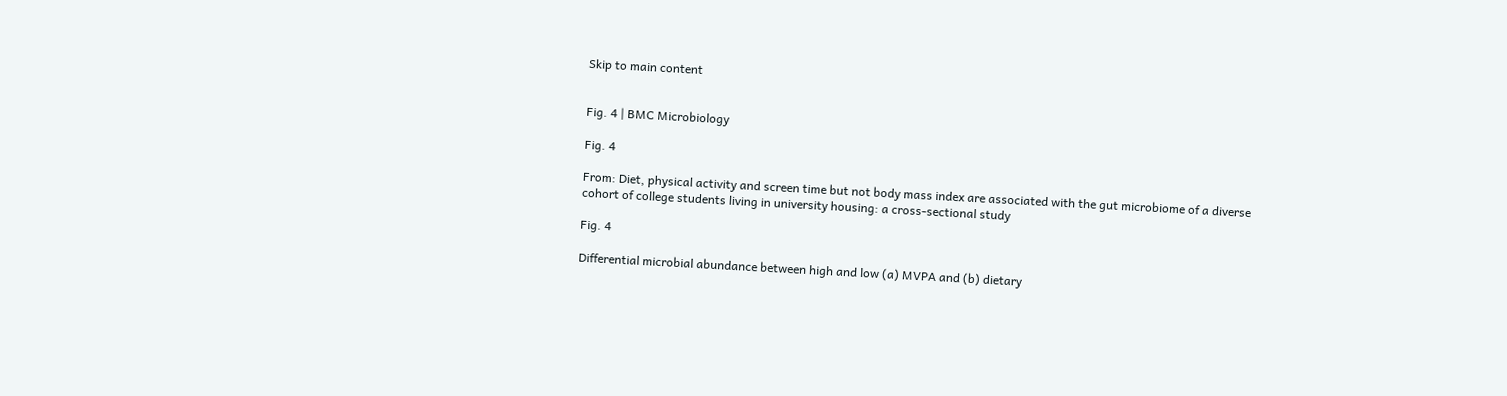Skip to main content


Fig. 4 | BMC Microbiology

Fig. 4

From: Diet, physical activity and screen time but not body mass index are associated with the gut microbiome of a diverse cohort of college students living in university housing: a cross-sectional study

Fig. 4

Differential microbial abundance between high and low (a) MVPA and (b) dietary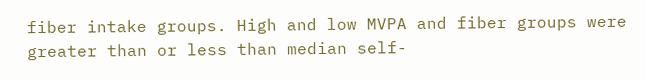fiber intake groups. High and low MVPA and fiber groups were greater than or less than median self-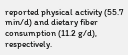reported physical activity (55.7 min/d) and dietary fiber consumption (11.2 g/d), respectively.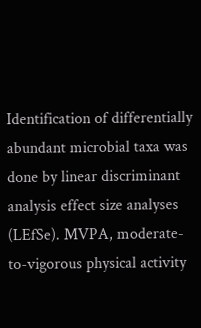Identification of differentially abundant microbial taxa was done by linear discriminant analysis effect size analyses (LEfSe). MVPA, moderate-to-vigorous physical activity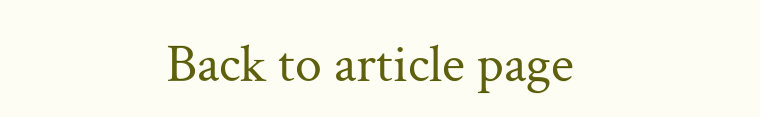Back to article page